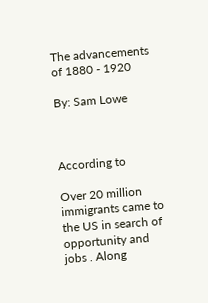The advancements of 1880 - 1920

By: Sam Lowe



According to

Over 20 million immigrants came to the US in search of opportunity and jobs . Along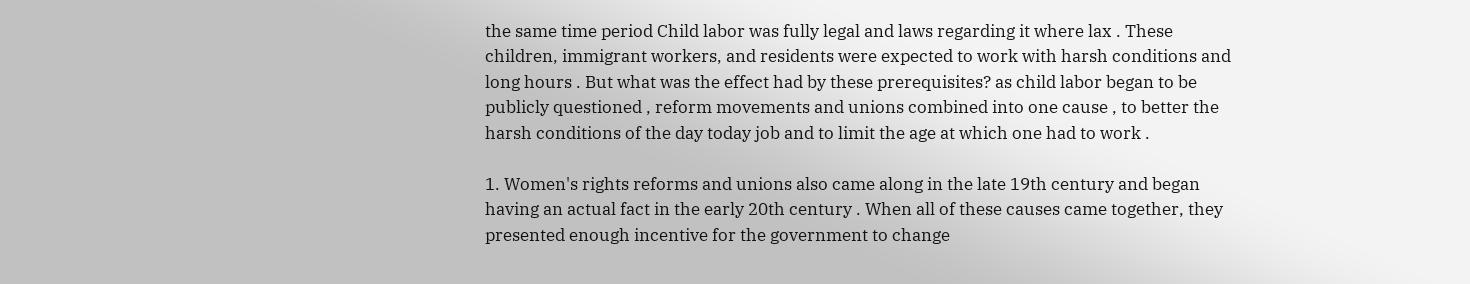the same time period Child labor was fully legal and laws regarding it where lax . These children, immigrant workers, and residents were expected to work with harsh conditions and long hours . But what was the effect had by these prerequisites? as child labor began to be publicly questioned , reform movements and unions combined into one cause , to better the harsh conditions of the day today job and to limit the age at which one had to work .

1. Women's rights reforms and unions also came along in the late 19th century and began having an actual fact in the early 20th century . When all of these causes came together, they presented enough incentive for the government to change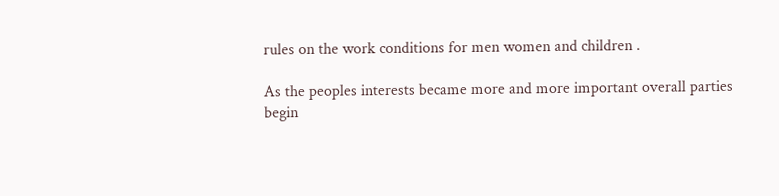rules on the work conditions for men women and children .

As the peoples interests became more and more important overall parties begin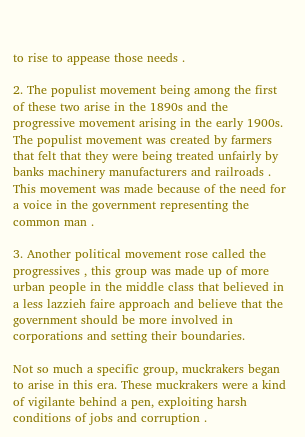to rise to appease those needs .

2. The populist movement being among the first of these two arise in the 1890s and the progressive movement arising in the early 1900s. The populist movement was created by farmers that felt that they were being treated unfairly by banks machinery manufacturers and railroads . This movement was made because of the need for a voice in the government representing the common man .

3. Another political movement rose called the progressives , this group was made up of more urban people in the middle class that believed in a less lazzieh faire approach and believe that the government should be more involved in corporations and setting their boundaries.

Not so much a specific group, muckrakers began to arise in this era. These muckrakers were a kind of vigilante behind a pen, exploiting harsh conditions of jobs and corruption .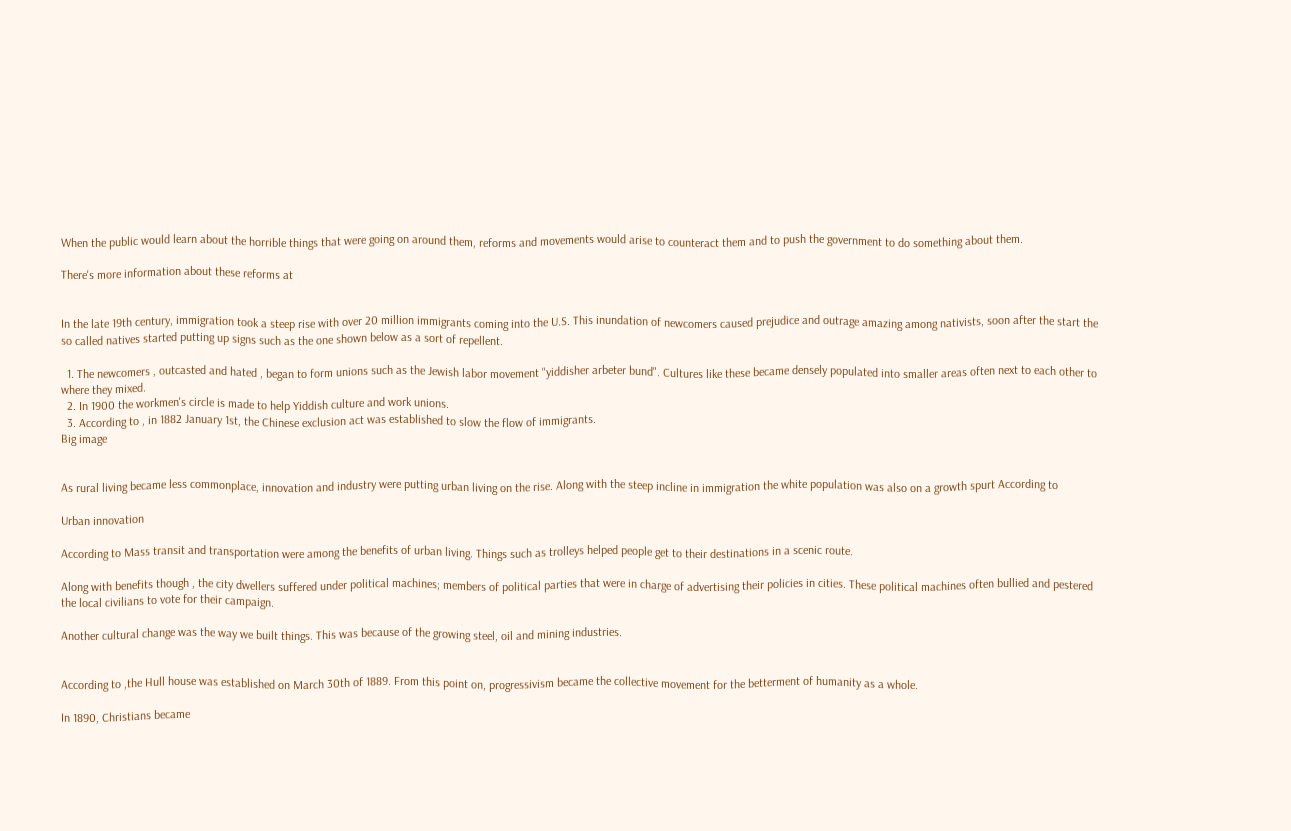When the public would learn about the horrible things that were going on around them, reforms and movements would arise to counteract them and to push the government to do something about them.

There's more information about these reforms at


In the late 19th century, immigration took a steep rise with over 20 million immigrants coming into the U.S. This inundation of newcomers caused prejudice and outrage amazing among nativists, soon after the start the so called natives started putting up signs such as the one shown below as a sort of repellent.

  1. The newcomers , outcasted and hated , began to form unions such as the Jewish labor movement "yiddisher arbeter bund". Cultures like these became densely populated into smaller areas often next to each other to where they mixed.
  2. In 1900 the workmen's circle is made to help Yiddish culture and work unions.
  3. According to , in 1882 January 1st, the Chinese exclusion act was established to slow the flow of immigrants.
Big image


As rural living became less commonplace, innovation and industry were putting urban living on the rise. Along with the steep incline in immigration the white population was also on a growth spurt According to

Urban innovation

According to Mass transit and transportation were among the benefits of urban living. Things such as trolleys helped people get to their destinations in a scenic route.

Along with benefits though , the city dwellers suffered under political machines; members of political parties that were in charge of advertising their policies in cities. These political machines often bullied and pestered the local civilians to vote for their campaign.

Another cultural change was the way we built things. This was because of the growing steel, oil and mining industries.


According to ,the Hull house was established on March 30th of 1889. From this point on, progressivism became the collective movement for the betterment of humanity as a whole.

In 1890, Christians became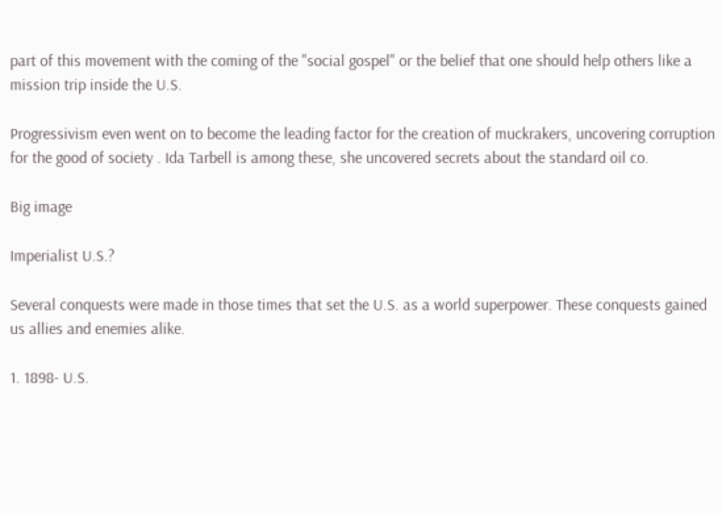part of this movement with the coming of the "social gospel" or the belief that one should help others like a mission trip inside the U.S.

Progressivism even went on to become the leading factor for the creation of muckrakers, uncovering corruption for the good of society . Ida Tarbell is among these, she uncovered secrets about the standard oil co.

Big image

Imperialist U.S.?

Several conquests were made in those times that set the U.S. as a world superpower. These conquests gained us allies and enemies alike.

1. 1898- U.S.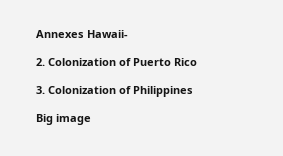Annexes Hawaii-

2. Colonization of Puerto Rico

3. Colonization of Philippines

Big image